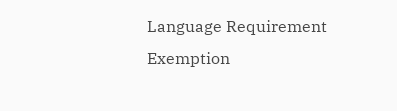Language Requirement Exemption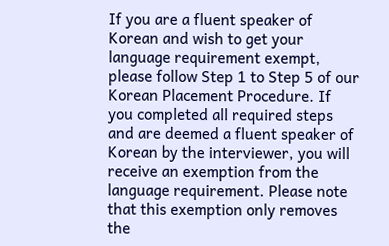If you are a fluent speaker of Korean and wish to get your language requirement exempt, please follow Step 1 to Step 5 of our Korean Placement Procedure. If you completed all required steps and are deemed a fluent speaker of Korean by the interviewer, you will receive an exemption from the language requirement. Please note that this exemption only removes the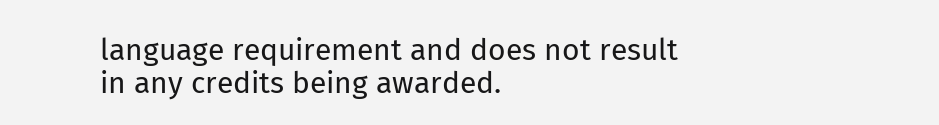language requirement and does not result in any credits being awarded.